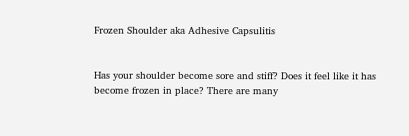Frozen Shoulder aka Adhesive Capsulitis


Has your shoulder become sore and stiff? Does it feel like it has become frozen in place? There are many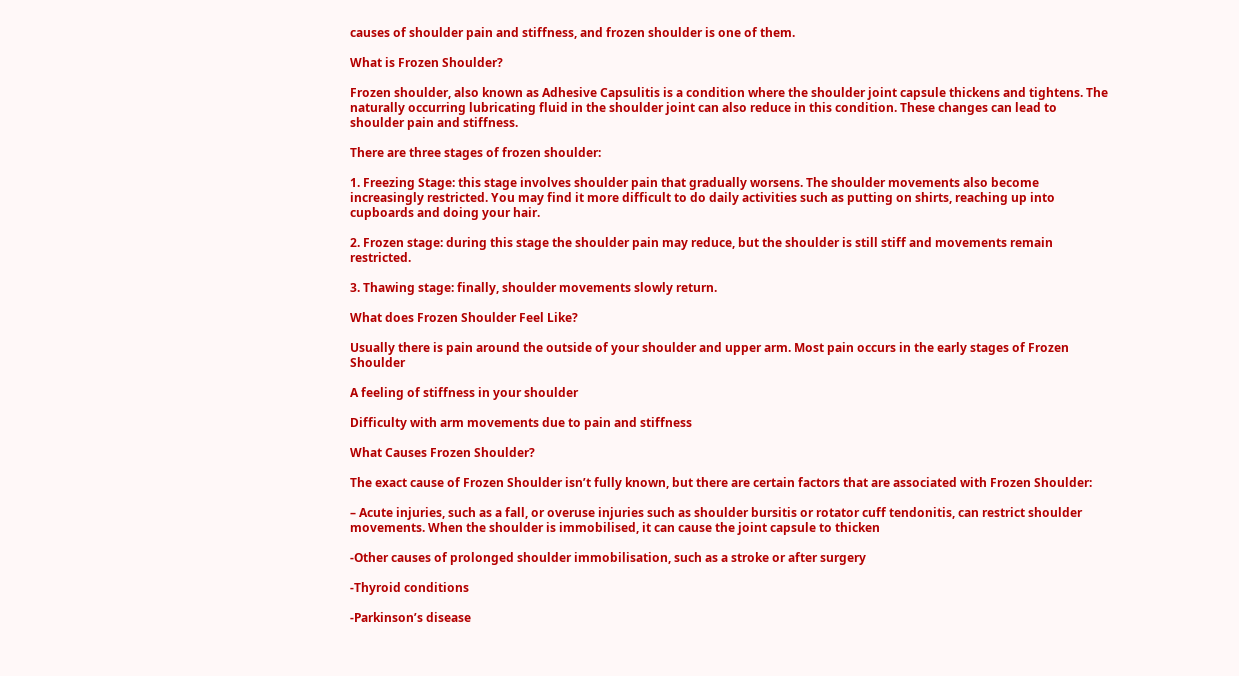causes of shoulder pain and stiffness, and frozen shoulder is one of them.

What is Frozen Shoulder?

Frozen shoulder, also known as Adhesive Capsulitis is a condition where the shoulder joint capsule thickens and tightens. The naturally occurring lubricating fluid in the shoulder joint can also reduce in this condition. These changes can lead to shoulder pain and stiffness.

There are three stages of frozen shoulder:

1. Freezing Stage: this stage involves shoulder pain that gradually worsens. The shoulder movements also become increasingly restricted. You may find it more difficult to do daily activities such as putting on shirts, reaching up into cupboards and doing your hair.

2. Frozen stage: during this stage the shoulder pain may reduce, but the shoulder is still stiff and movements remain restricted.

3. Thawing stage: finally, shoulder movements slowly return.

What does Frozen Shoulder Feel Like?

Usually there is pain around the outside of your shoulder and upper arm. Most pain occurs in the early stages of Frozen Shoulder

A feeling of stiffness in your shoulder

Difficulty with arm movements due to pain and stiffness

What Causes Frozen Shoulder?

The exact cause of Frozen Shoulder isn’t fully known, but there are certain factors that are associated with Frozen Shoulder:

– Acute injuries, such as a fall, or overuse injuries such as shoulder bursitis or rotator cuff tendonitis, can restrict shoulder movements. When the shoulder is immobilised, it can cause the joint capsule to thicken

-Other causes of prolonged shoulder immobilisation, such as a stroke or after surgery

-Thyroid conditions

-Parkinson’s disease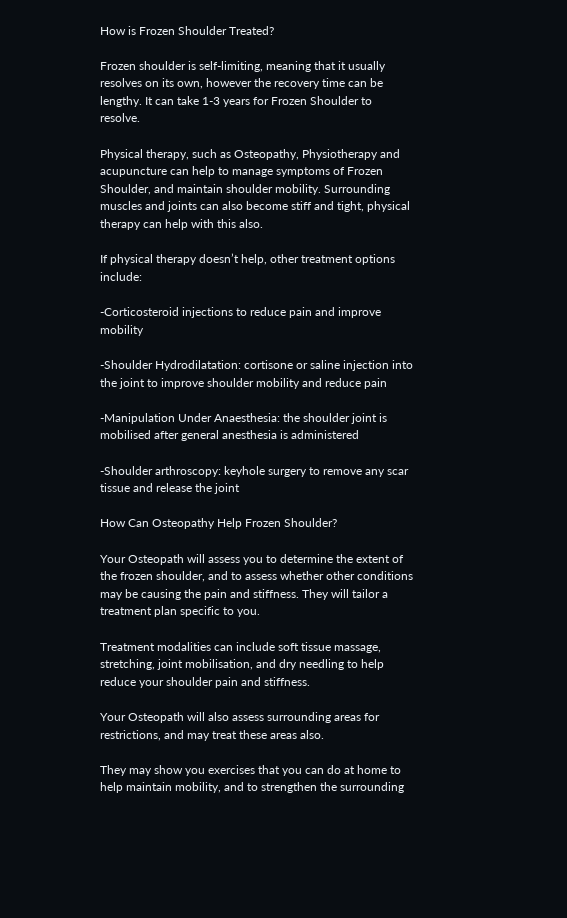How is Frozen Shoulder Treated?

Frozen shoulder is self-limiting, meaning that it usually resolves on its own, however the recovery time can be lengthy. It can take 1-3 years for Frozen Shoulder to resolve.

Physical therapy, such as Osteopathy, Physiotherapy and acupuncture can help to manage symptoms of Frozen Shoulder, and maintain shoulder mobility. Surrounding muscles and joints can also become stiff and tight, physical therapy can help with this also.

If physical therapy doesn’t help, other treatment options include:

-Corticosteroid injections to reduce pain and improve mobility

-Shoulder Hydrodilatation: cortisone or saline injection into the joint to improve shoulder mobility and reduce pain

-Manipulation Under Anaesthesia: the shoulder joint is mobilised after general anesthesia is administered

-Shoulder arthroscopy: keyhole surgery to remove any scar tissue and release the joint

How Can Osteopathy Help Frozen Shoulder?

Your Osteopath will assess you to determine the extent of the frozen shoulder, and to assess whether other conditions may be causing the pain and stiffness. They will tailor a treatment plan specific to you.

Treatment modalities can include soft tissue massage, stretching, joint mobilisation, and dry needling to help reduce your shoulder pain and stiffness.

Your Osteopath will also assess surrounding areas for restrictions, and may treat these areas also.

They may show you exercises that you can do at home to help maintain mobility, and to strengthen the surrounding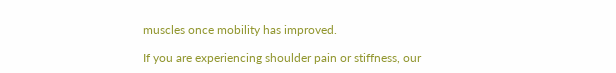muscles once mobility has improved.

If you are experiencing shoulder pain or stiffness, our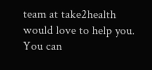team at take2health would love to help you. You can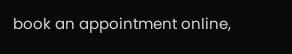book an appointment online,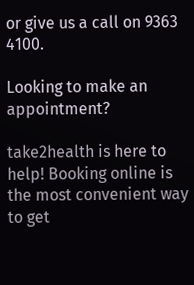or give us a call on 9363 4100.

Looking to make an appointment?

take2health is here to help! Booking online is the most convenient way to get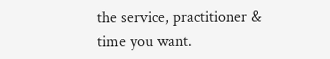the service, practitioner & time you want.